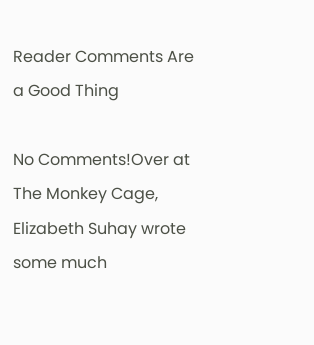Reader Comments Are a Good Thing

No Comments!Over at The Monkey Cage, Elizabeth Suhay wrote some much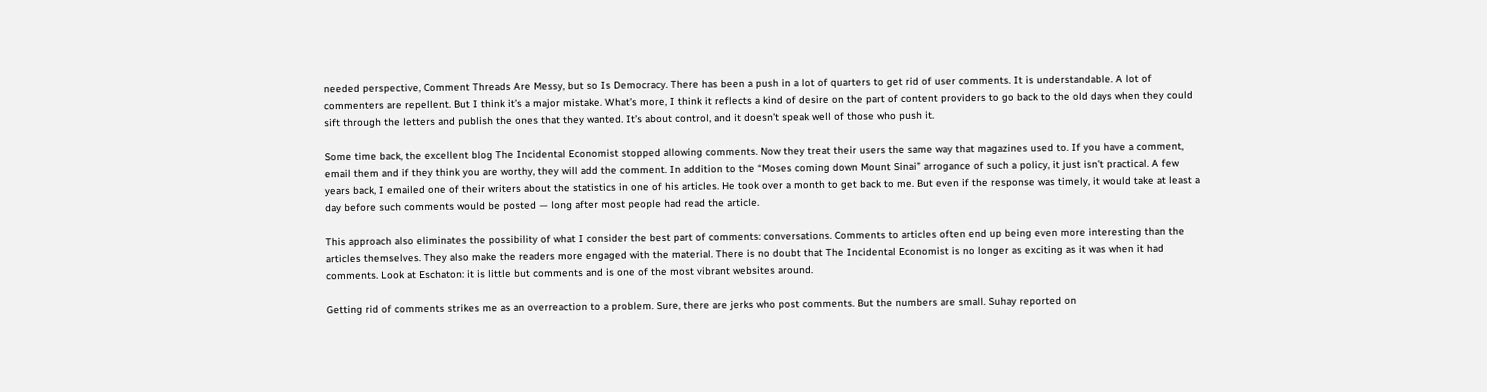needed perspective, Comment Threads Are Messy, but so Is Democracy. There has been a push in a lot of quarters to get rid of user comments. It is understandable. A lot of commenters are repellent. But I think it’s a major mistake. What’s more, I think it reflects a kind of desire on the part of content providers to go back to the old days when they could sift through the letters and publish the ones that they wanted. It’s about control, and it doesn’t speak well of those who push it.

Some time back, the excellent blog The Incidental Economist stopped allowing comments. Now they treat their users the same way that magazines used to. If you have a comment, email them and if they think you are worthy, they will add the comment. In addition to the “Moses coming down Mount Sinai” arrogance of such a policy, it just isn’t practical. A few years back, I emailed one of their writers about the statistics in one of his articles. He took over a month to get back to me. But even if the response was timely, it would take at least a day before such comments would be posted — long after most people had read the article.

This approach also eliminates the possibility of what I consider the best part of comments: conversations. Comments to articles often end up being even more interesting than the articles themselves. They also make the readers more engaged with the material. There is no doubt that The Incidental Economist is no longer as exciting as it was when it had comments. Look at Eschaton: it is little but comments and is one of the most vibrant websites around.

Getting rid of comments strikes me as an overreaction to a problem. Sure, there are jerks who post comments. But the numbers are small. Suhay reported on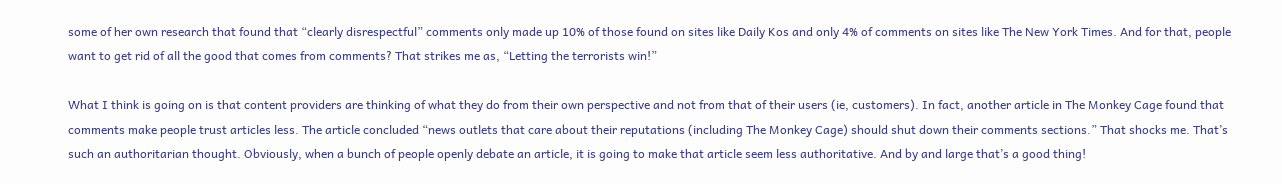some of her own research that found that “clearly disrespectful” comments only made up 10% of those found on sites like Daily Kos and only 4% of comments on sites like The New York Times. And for that, people want to get rid of all the good that comes from comments? That strikes me as, “Letting the terrorists win!”

What I think is going on is that content providers are thinking of what they do from their own perspective and not from that of their users (ie, customers). In fact, another article in The Monkey Cage found that comments make people trust articles less. The article concluded “news outlets that care about their reputations (including The Monkey Cage) should shut down their comments sections.” That shocks me. That’s such an authoritarian thought. Obviously, when a bunch of people openly debate an article, it is going to make that article seem less authoritative. And by and large that’s a good thing!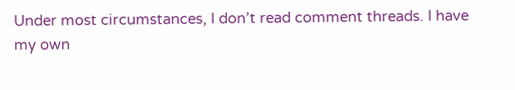Under most circumstances, I don’t read comment threads. I have my own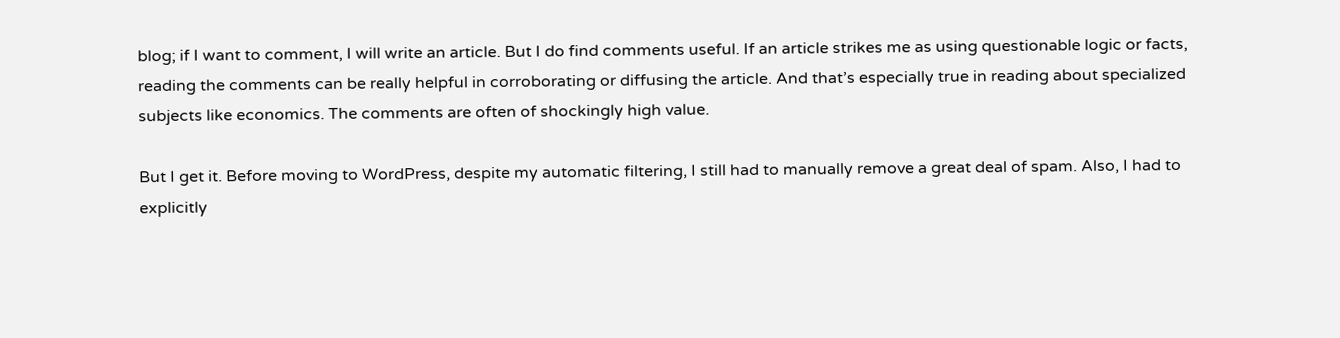blog; if I want to comment, I will write an article. But I do find comments useful. If an article strikes me as using questionable logic or facts, reading the comments can be really helpful in corroborating or diffusing the article. And that’s especially true in reading about specialized subjects like economics. The comments are often of shockingly high value.

But I get it. Before moving to WordPress, despite my automatic filtering, I still had to manually remove a great deal of spam. Also, I had to explicitly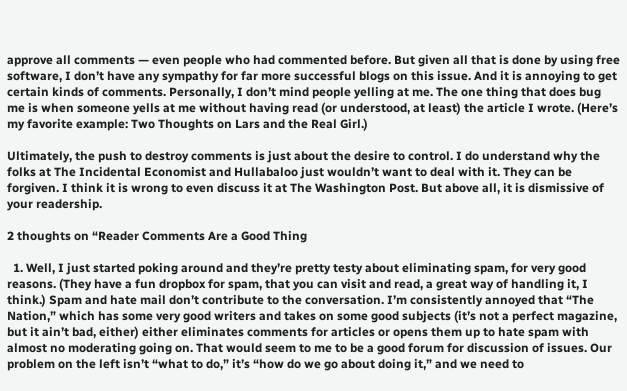approve all comments — even people who had commented before. But given all that is done by using free software, I don’t have any sympathy for far more successful blogs on this issue. And it is annoying to get certain kinds of comments. Personally, I don’t mind people yelling at me. The one thing that does bug me is when someone yells at me without having read (or understood, at least) the article I wrote. (Here’s my favorite example: Two Thoughts on Lars and the Real Girl.)

Ultimately, the push to destroy comments is just about the desire to control. I do understand why the folks at The Incidental Economist and Hullabaloo just wouldn’t want to deal with it. They can be forgiven. I think it is wrong to even discuss it at The Washington Post. But above all, it is dismissive of your readership.

2 thoughts on “Reader Comments Are a Good Thing

  1. Well, I just started poking around and they’re pretty testy about eliminating spam, for very good reasons. (They have a fun dropbox for spam, that you can visit and read, a great way of handling it, I think.) Spam and hate mail don’t contribute to the conversation. I’m consistently annoyed that “The Nation,” which has some very good writers and takes on some good subjects (it’s not a perfect magazine, but it ain’t bad, either) either eliminates comments for articles or opens them up to hate spam with almost no moderating going on. That would seem to me to be a good forum for discussion of issues. Our problem on the left isn’t “what to do,” it’s “how do we go about doing it,” and we need to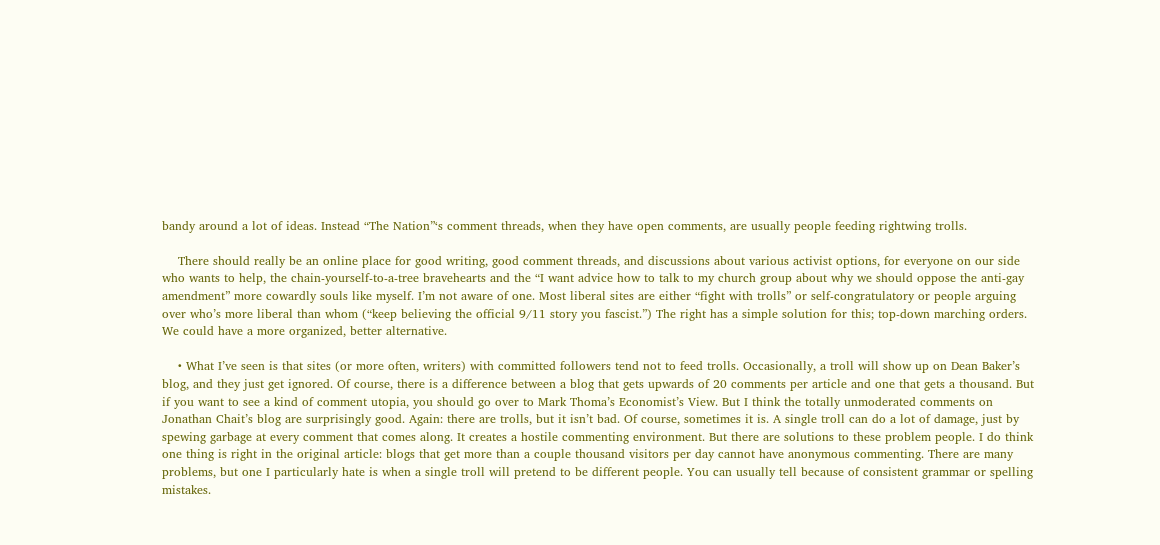bandy around a lot of ideas. Instead “The Nation”‘s comment threads, when they have open comments, are usually people feeding rightwing trolls.

    There should really be an online place for good writing, good comment threads, and discussions about various activist options, for everyone on our side who wants to help, the chain-yourself-to-a-tree bravehearts and the “I want advice how to talk to my church group about why we should oppose the anti-gay amendment” more cowardly souls like myself. I’m not aware of one. Most liberal sites are either “fight with trolls” or self-congratulatory or people arguing over who’s more liberal than whom (“keep believing the official 9/11 story you fascist.”) The right has a simple solution for this; top-down marching orders. We could have a more organized, better alternative.

    • What I’ve seen is that sites (or more often, writers) with committed followers tend not to feed trolls. Occasionally, a troll will show up on Dean Baker’s blog, and they just get ignored. Of course, there is a difference between a blog that gets upwards of 20 comments per article and one that gets a thousand. But if you want to see a kind of comment utopia, you should go over to Mark Thoma’s Economist’s View. But I think the totally unmoderated comments on Jonathan Chait’s blog are surprisingly good. Again: there are trolls, but it isn’t bad. Of course, sometimes it is. A single troll can do a lot of damage, just by spewing garbage at every comment that comes along. It creates a hostile commenting environment. But there are solutions to these problem people. I do think one thing is right in the original article: blogs that get more than a couple thousand visitors per day cannot have anonymous commenting. There are many problems, but one I particularly hate is when a single troll will pretend to be different people. You can usually tell because of consistent grammar or spelling mistakes.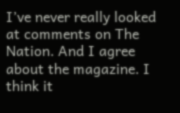I’ve never really looked at comments on The Nation. And I agree about the magazine. I think it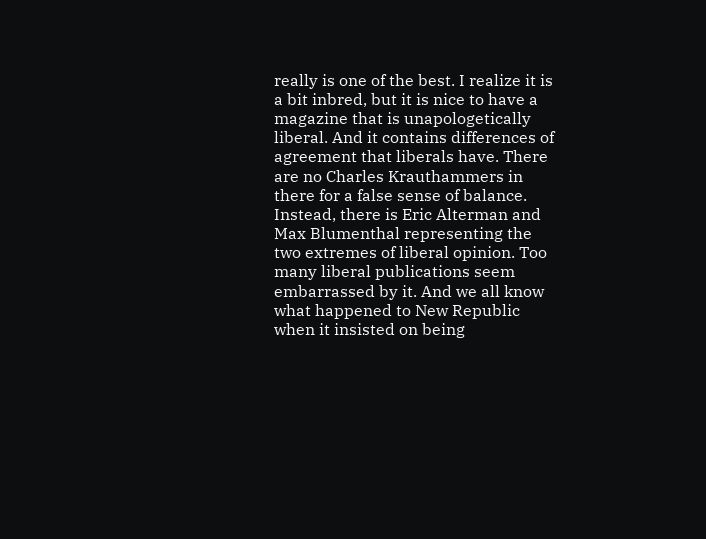really is one of the best. I realize it is a bit inbred, but it is nice to have a magazine that is unapologetically liberal. And it contains differences of agreement that liberals have. There are no Charles Krauthammers in there for a false sense of balance. Instead, there is Eric Alterman and Max Blumenthal representing the two extremes of liberal opinion. Too many liberal publications seem embarrassed by it. And we all know what happened to New Republic when it insisted on being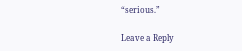“serious.”

Leave a Reply